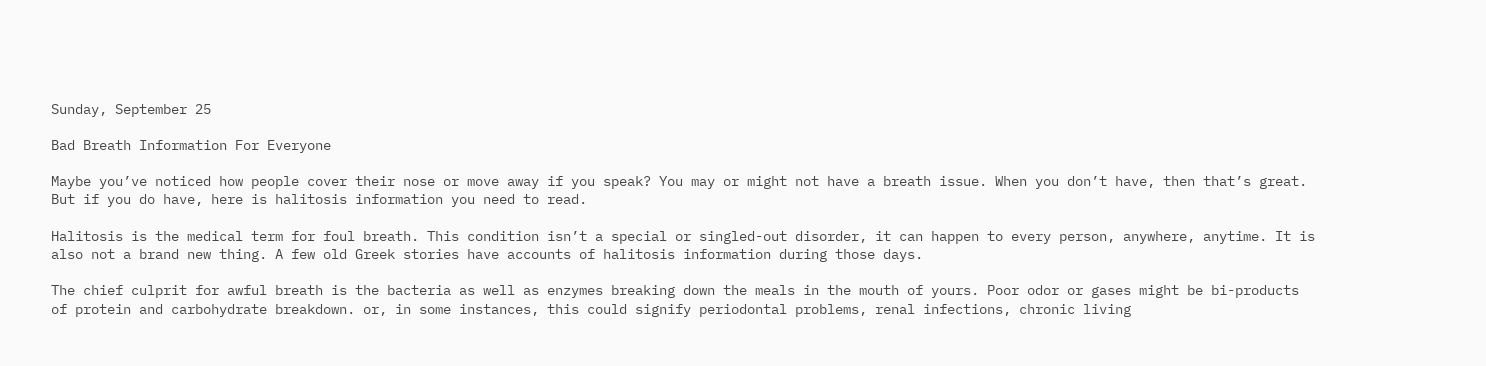Sunday, September 25

Bad Breath Information For Everyone

Maybe you’ve noticed how people cover their nose or move away if you speak? You may or might not have a breath issue. When you don’t have, then that’s great. But if you do have, here is halitosis information you need to read.

Halitosis is the medical term for foul breath. This condition isn’t a special or singled-out disorder, it can happen to every person, anywhere, anytime. It is also not a brand new thing. A few old Greek stories have accounts of halitosis information during those days.

The chief culprit for awful breath is the bacteria as well as enzymes breaking down the meals in the mouth of yours. Poor odor or gases might be bi-products of protein and carbohydrate breakdown. or, in some instances, this could signify periodontal problems, renal infections, chronic living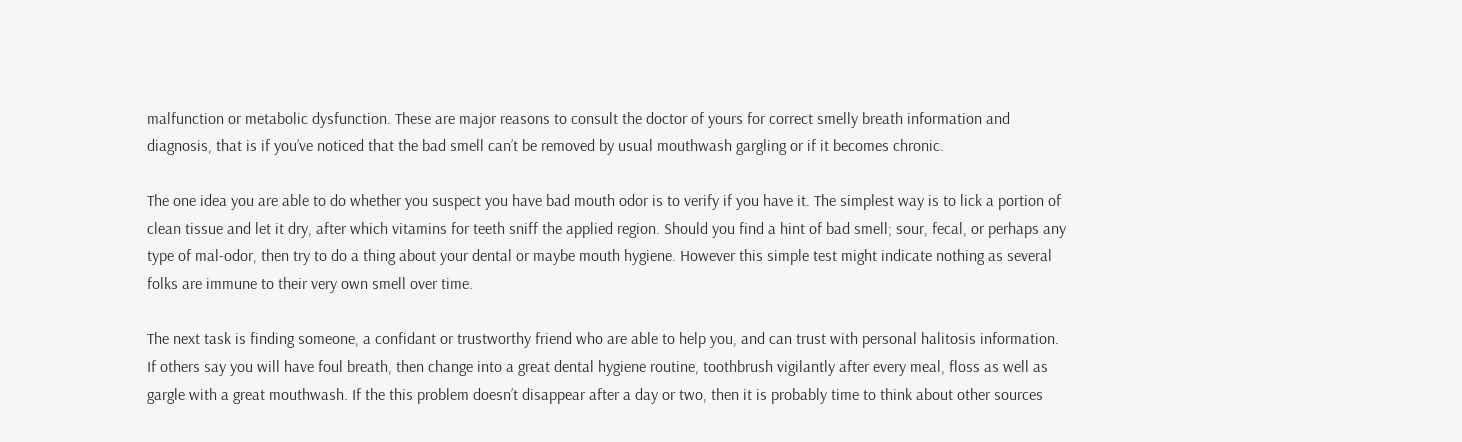malfunction or metabolic dysfunction. These are major reasons to consult the doctor of yours for correct smelly breath information and diagnosis, that is if you’ve noticed that the bad smell can’t be removed by usual mouthwash gargling or if it becomes chronic.

The one idea you are able to do whether you suspect you have bad mouth odor is to verify if you have it. The simplest way is to lick a portion of clean tissue and let it dry, after which vitamins for teeth sniff the applied region. Should you find a hint of bad smell; sour, fecal, or perhaps any type of mal-odor, then try to do a thing about your dental or maybe mouth hygiene. However this simple test might indicate nothing as several folks are immune to their very own smell over time.

The next task is finding someone, a confidant or trustworthy friend who are able to help you, and can trust with personal halitosis information. If others say you will have foul breath, then change into a great dental hygiene routine, toothbrush vigilantly after every meal, floss as well as gargle with a great mouthwash. If the this problem doesn’t disappear after a day or two, then it is probably time to think about other sources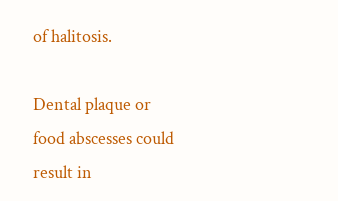of halitosis.

Dental plaque or food abscesses could result in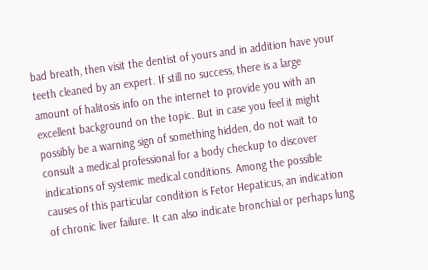bad breath, then visit the dentist of yours and in addition have your teeth cleaned by an expert. If still no success, there is a large amount of halitosis info on the internet to provide you with an excellent background on the topic. But in case you feel it might possibly be a warning sign of something hidden, do not wait to consult a medical professional for a body checkup to discover indications of systemic medical conditions. Among the possible causes of this particular condition is Fetor Hepaticus, an indication of chronic liver failure. It can also indicate bronchial or perhaps lung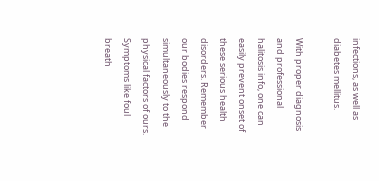infections, as well as diabetes mellitus.

With proper diagnosis and professional halitosis info, one can easily prevent onset of these serious health disorders. Remember our bodies respond simultaneously to the physical factors of ours. Symptoms like foul breath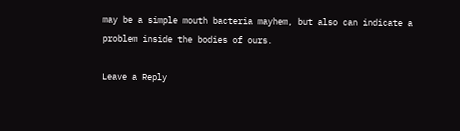may be a simple mouth bacteria mayhem, but also can indicate a problem inside the bodies of ours.

Leave a Reply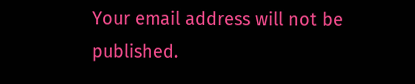Your email address will not be published.